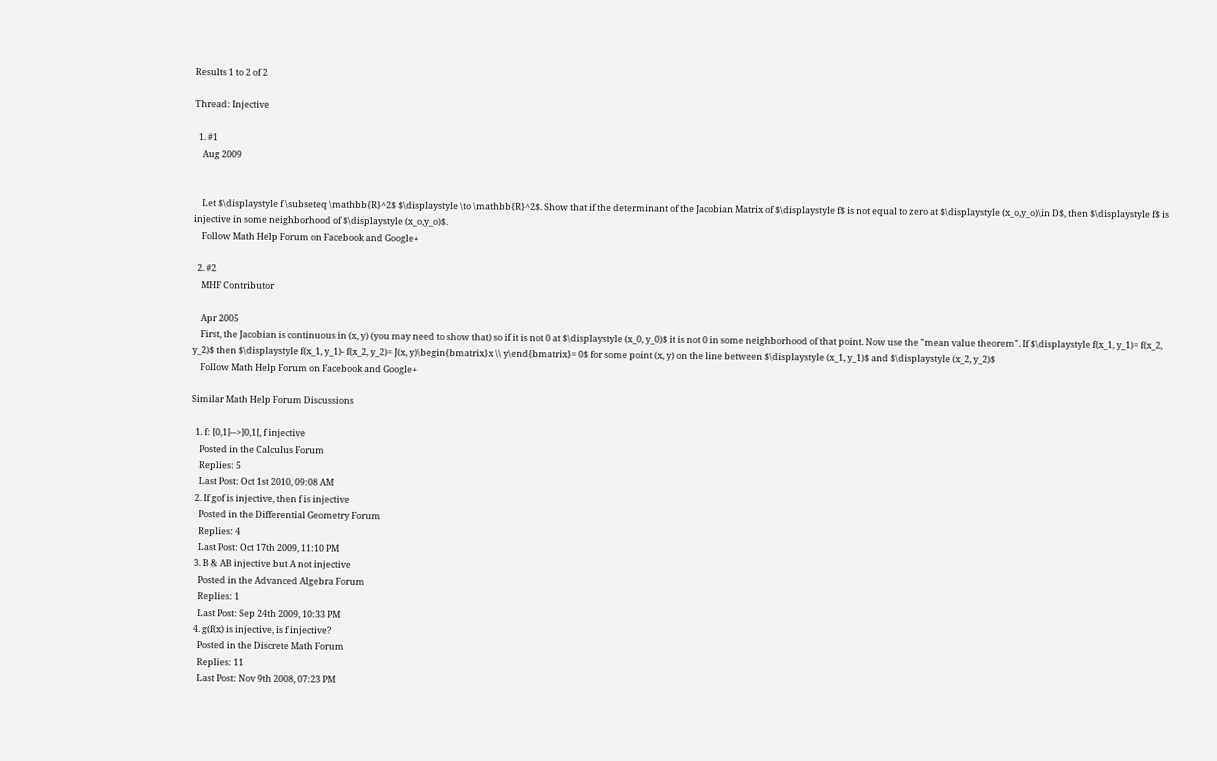Results 1 to 2 of 2

Thread: Injective

  1. #1
    Aug 2009


    Let $\displaystyle f \subseteq \mathbb{R}^2$ $\displaystyle \to \mathbb{R}^2$. Show that if the determinant of the Jacobian Matrix of $\displaystyle f$ is not equal to zero at $\displaystyle (x_o,y_o)\in D$, then $\displaystyle f$ is injective in some neighborhood of $\displaystyle (x_o,y_o)$.
    Follow Math Help Forum on Facebook and Google+

  2. #2
    MHF Contributor

    Apr 2005
    First, the Jacobian is continuous in (x, y) (you may need to show that) so if it is not 0 at $\displaystyle (x_0, y_0)$ it is not 0 in some neighborhood of that point. Now use the "mean value theorem". If $\displaystyle f(x_1, y_1)= f(x_2, y_2)$ then $\displaystyle f(x_1, y_1)- f(x_2, y_2)= J(x, y)\begin{bmatrix}x \\ y\end{bmatrix}= 0$ for some point (x, y) on the line between $\displaystyle (x_1, y_1)$ and $\displaystyle (x_2, y_2)$
    Follow Math Help Forum on Facebook and Google+

Similar Math Help Forum Discussions

  1. f: [0,1]-->]0,1[, f injective
    Posted in the Calculus Forum
    Replies: 5
    Last Post: Oct 1st 2010, 09:08 AM
  2. If gof is injective, then f is injective
    Posted in the Differential Geometry Forum
    Replies: 4
    Last Post: Oct 17th 2009, 11:10 PM
  3. B & AB injective but A not injective
    Posted in the Advanced Algebra Forum
    Replies: 1
    Last Post: Sep 24th 2009, 10:33 PM
  4. g(f(x) is injective, is f injective?
    Posted in the Discrete Math Forum
    Replies: 11
    Last Post: Nov 9th 2008, 07:23 PM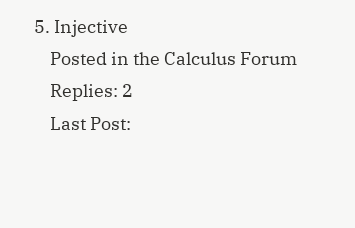5. Injective
    Posted in the Calculus Forum
    Replies: 2
    Last Post: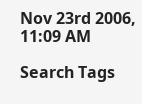Nov 23rd 2006, 11:09 AM

Search Tags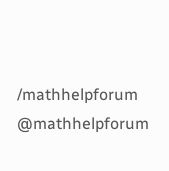/mathhelpforum @mathhelpforum